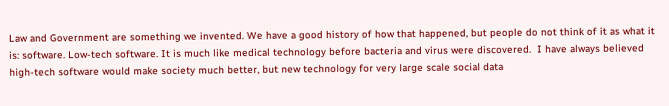Law and Government are something we invented. We have a good history of how that happened, but people do not think of it as what it is: software. Low-tech software. It is much like medical technology before bacteria and virus were discovered.  I have always believed high-tech software would make society much better, but new technology for very large scale social data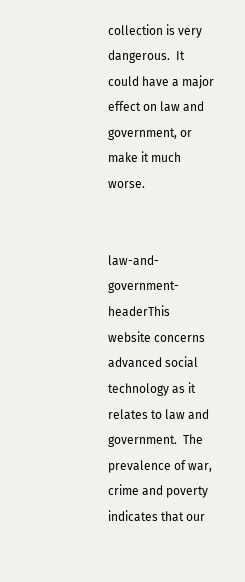collection is very dangerous.  It could have a major effect on law and government, or make it much worse.


law-and-government-headerThis website concerns advanced social technology as it relates to law and government.  The prevalence of war, crime and poverty indicates that our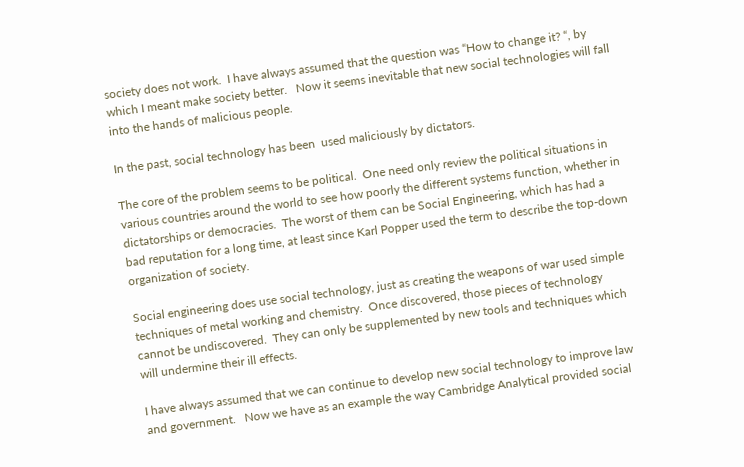society does not work.  I have always assumed that the question was “How to change it? “, by which I meant make society better.   Now it seems inevitable that new social technologies will fall into the hands of malicious people.

In the past, social technology has been  used maliciously by dictators.

The core of the problem seems to be political.  One need only review the political situations in various countries around the world to see how poorly the different systems function, whether in dictatorships or democracies.  The worst of them can be Social Engineering, which has had a bad reputation for a long time, at least since Karl Popper used the term to describe the top-down organization of society.

Social engineering does use social technology, just as creating the weapons of war used simple techniques of metal working and chemistry.  Once discovered, those pieces of technology cannot be undiscovered.  They can only be supplemented by new tools and techniques which will undermine their ill effects.

I have always assumed that we can continue to develop new social technology to improve law and government.   Now we have as an example the way Cambridge Analytical provided social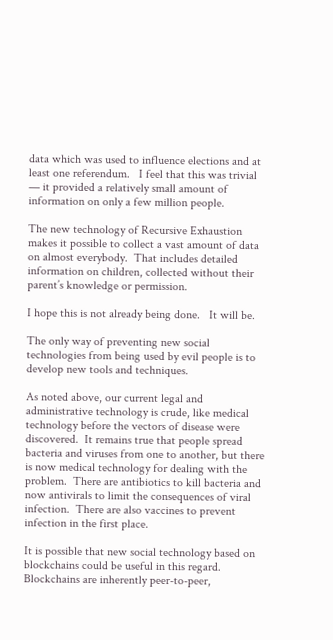data which was used to influence elections and at least one referendum.   I feel that this was trivial — it provided a relatively small amount of information on only a few million people.

The new technology of Recursive Exhaustion makes it possible to collect a vast amount of data on almost everybody.  That includes detailed information on children, collected without their parent’s knowledge or permission.

I hope this is not already being done.   It will be.

The only way of preventing new social technologies from being used by evil people is to develop new tools and techniques.

As noted above, our current legal and administrative technology is crude, like medical technology before the vectors of disease were discovered.  It remains true that people spread bacteria and viruses from one to another, but there is now medical technology for dealing with the problem.  There are antibiotics to kill bacteria and now antivirals to limit the consequences of viral infection.  There are also vaccines to prevent infection in the first place.

It is possible that new social technology based on blockchains could be useful in this regard.  Blockchains are inherently peer-to-peer,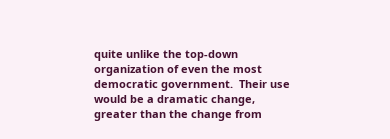quite unlike the top-down organization of even the most democratic government.  Their use would be a dramatic change, greater than the change from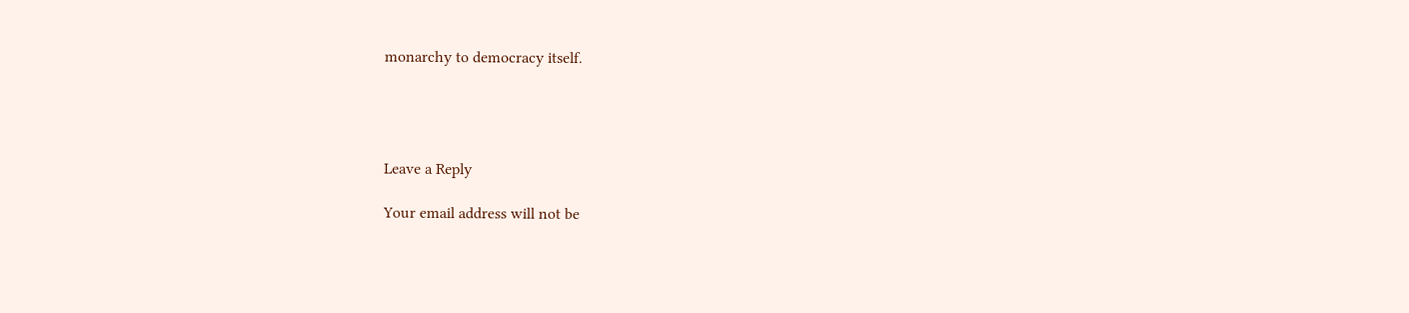monarchy to democracy itself.




Leave a Reply

Your email address will not be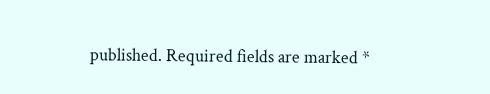published. Required fields are marked *